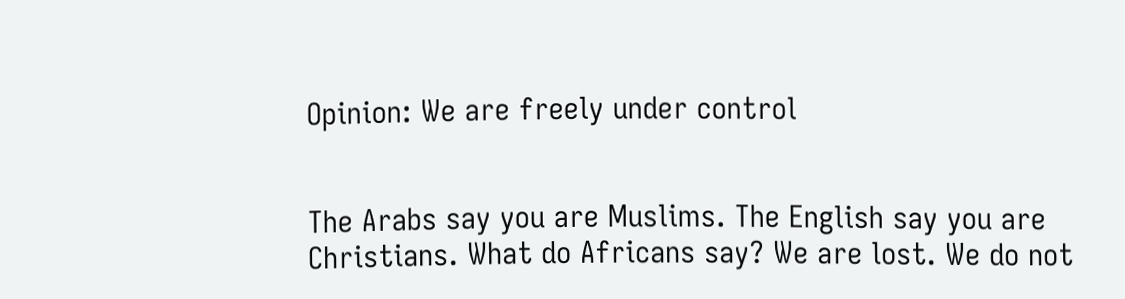Opinion: We are freely under control


The Arabs say you are Muslims. The English say you are Christians. What do Africans say? We are lost. We do not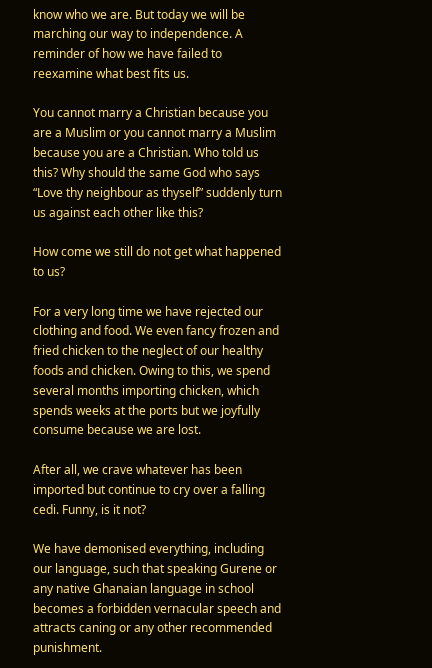know who we are. But today we will be marching our way to independence. A reminder of how we have failed to reexamine what best fits us.

You cannot marry a Christian because you are a Muslim or you cannot marry a Muslim because you are a Christian. Who told us this? Why should the same God who says “Love thy neighbour as thyself” suddenly turn us against each other like this?

How come we still do not get what happened to us?

For a very long time we have rejected our clothing and food. We even fancy frozen and fried chicken to the neglect of our healthy foods and chicken. Owing to this, we spend several months importing chicken, which spends weeks at the ports but we joyfully consume because we are lost.

After all, we crave whatever has been imported but continue to cry over a falling cedi. Funny, is it not?

We have demonised everything, including our language, such that speaking Gurene or any native Ghanaian language in school becomes a forbidden vernacular speech and attracts caning or any other recommended punishment.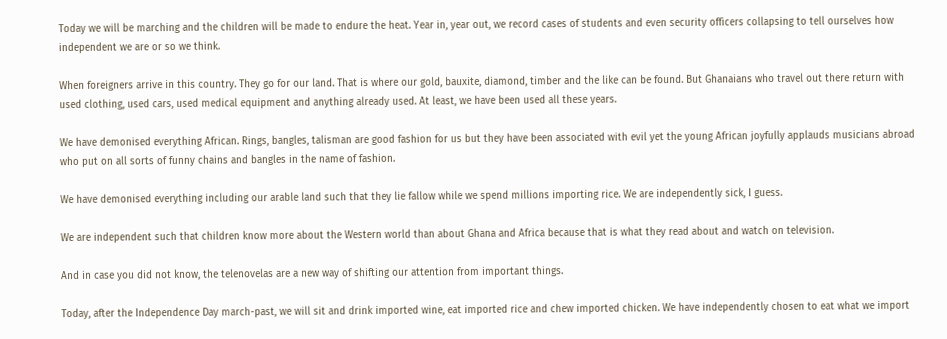Today we will be marching and the children will be made to endure the heat. Year in, year out, we record cases of students and even security officers collapsing to tell ourselves how independent we are or so we think.

When foreigners arrive in this country. They go for our land. That is where our gold, bauxite, diamond, timber and the like can be found. But Ghanaians who travel out there return with used clothing, used cars, used medical equipment and anything already used. At least, we have been used all these years.

We have demonised everything African. Rings, bangles, talisman are good fashion for us but they have been associated with evil yet the young African joyfully applauds musicians abroad who put on all sorts of funny chains and bangles in the name of fashion.

We have demonised everything including our arable land such that they lie fallow while we spend millions importing rice. We are independently sick, I guess.

We are independent such that children know more about the Western world than about Ghana and Africa because that is what they read about and watch on television.

And in case you did not know, the telenovelas are a new way of shifting our attention from important things.

Today, after the Independence Day march-past, we will sit and drink imported wine, eat imported rice and chew imported chicken. We have independently chosen to eat what we import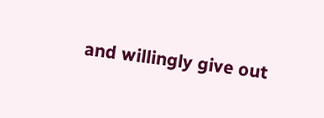and willingly give out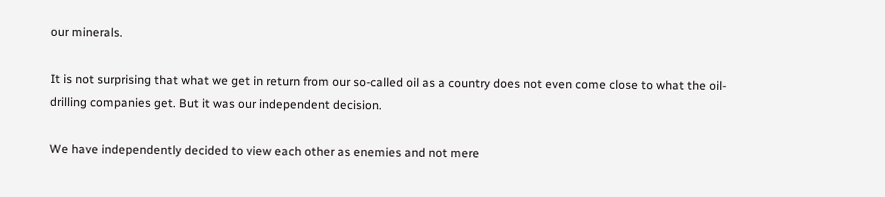our minerals.

It is not surprising that what we get in return from our so-called oil as a country does not even come close to what the oil-drilling companies get. But it was our independent decision.

We have independently decided to view each other as enemies and not mere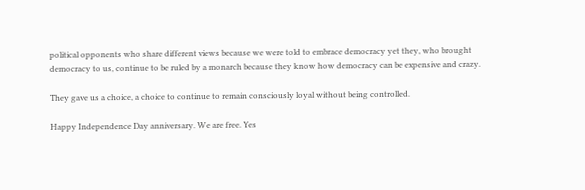political opponents who share different views because we were told to embrace democracy yet they, who brought democracy to us, continue to be ruled by a monarch because they know how democracy can be expensive and crazy.

They gave us a choice, a choice to continue to remain consciously loyal without being controlled.

Happy Independence Day anniversary. We are free. Yes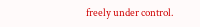freely under control.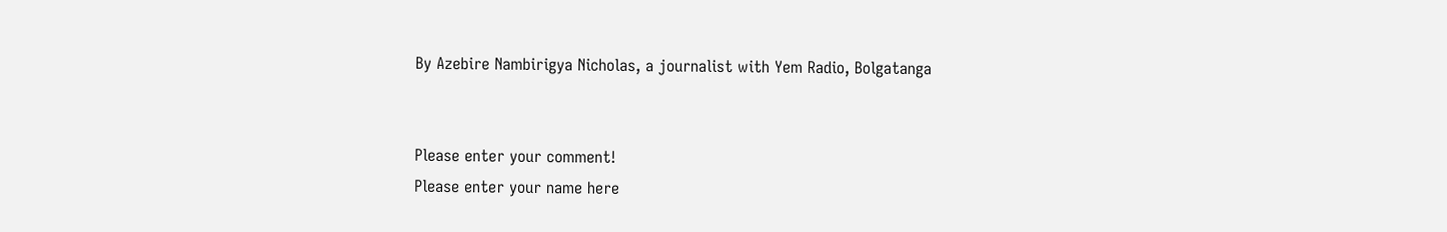By Azebire Nambirigya Nicholas, a journalist with Yem Radio, Bolgatanga


Please enter your comment!
Please enter your name here